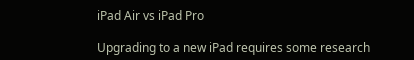iPad Air vs iPad Pro

Upgrading to a new iPad requires some research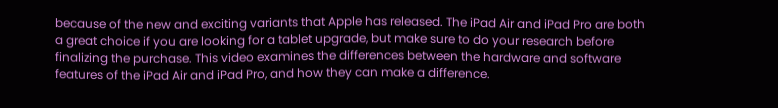because of the new and exciting variants that Apple has released. The iPad Air and iPad Pro are both a great choice if you are looking for a tablet upgrade, but make sure to do your research before finalizing the purchase. This video examines the differences between the hardware and software features of the iPad Air and iPad Pro, and how they can make a difference.